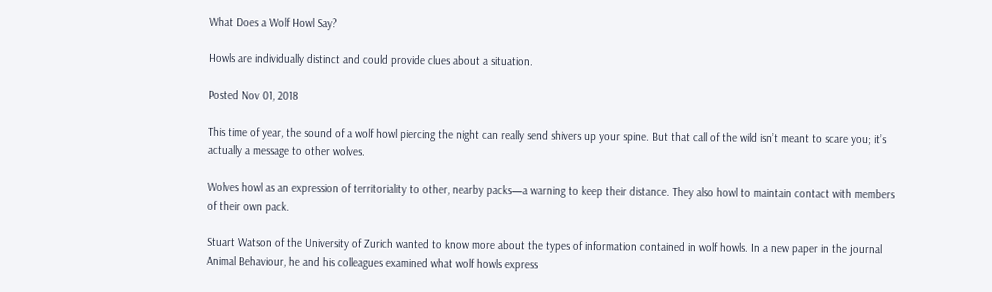What Does a Wolf Howl Say?

Howls are individually distinct and could provide clues about a situation.

Posted Nov 01, 2018

This time of year, the sound of a wolf howl piercing the night can really send shivers up your spine. But that call of the wild isn’t meant to scare you; it’s actually a message to other wolves.

Wolves howl as an expression of territoriality to other, nearby packs—a warning to keep their distance. They also howl to maintain contact with members of their own pack.

Stuart Watson of the University of Zurich wanted to know more about the types of information contained in wolf howls. In a new paper in the journal Animal Behaviour, he and his colleagues examined what wolf howls express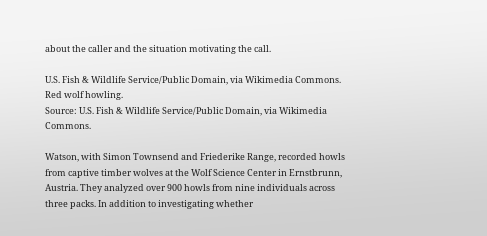about the caller and the situation motivating the call.

U.S. Fish & Wildlife Service/Public Domain, via Wikimedia Commons.
Red wolf howling.
Source: U.S. Fish & Wildlife Service/Public Domain, via Wikimedia Commons.

Watson, with Simon Townsend and Friederike Range, recorded howls from captive timber wolves at the Wolf Science Center in Ernstbrunn, Austria. They analyzed over 900 howls from nine individuals across three packs. In addition to investigating whether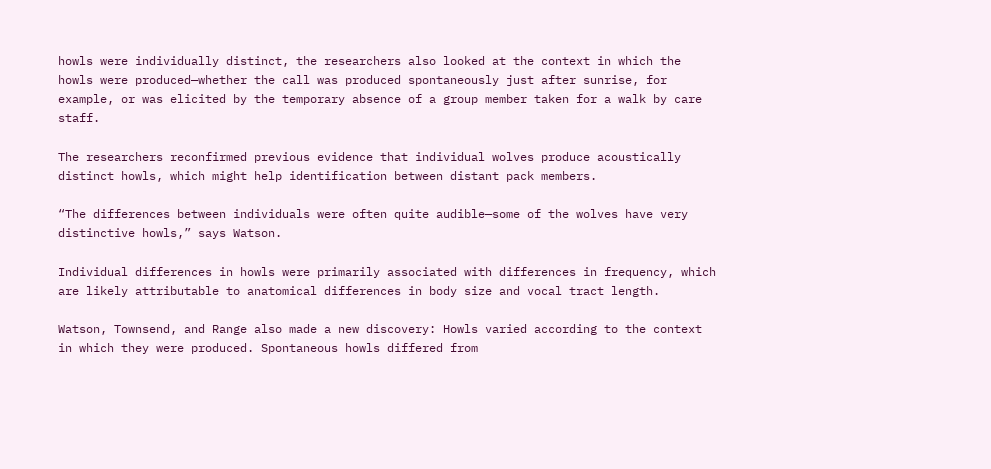howls were individually distinct, the researchers also looked at the context in which the howls were produced—whether the call was produced spontaneously just after sunrise, for example, or was elicited by the temporary absence of a group member taken for a walk by care staff.

The researchers reconfirmed previous evidence that individual wolves produce acoustically distinct howls, which might help identification between distant pack members.

“The differences between individuals were often quite audible—some of the wolves have very distinctive howls,” says Watson.

Individual differences in howls were primarily associated with differences in frequency, which are likely attributable to anatomical differences in body size and vocal tract length.

Watson, Townsend, and Range also made a new discovery: Howls varied according to the context in which they were produced. Spontaneous howls differed from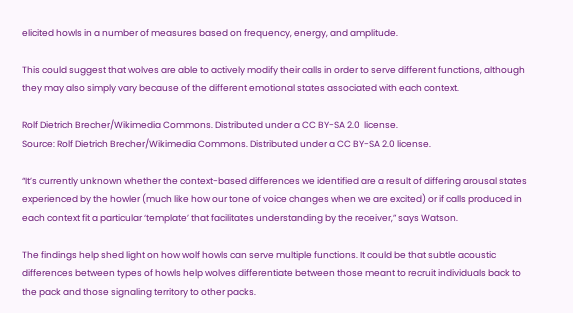elicited howls in a number of measures based on frequency, energy, and amplitude.

This could suggest that wolves are able to actively modify their calls in order to serve different functions, although they may also simply vary because of the different emotional states associated with each context.

Rolf Dietrich Brecher/Wikimedia Commons. Distributed under a CC BY-SA 2.0  license.
Source: Rolf Dietrich Brecher/Wikimedia Commons. Distributed under a CC BY-SA 2.0 license.

“It’s currently unknown whether the context-based differences we identified are a result of differing arousal states experienced by the howler (much like how our tone of voice changes when we are excited) or if calls produced in each context fit a particular ‘template’ that facilitates understanding by the receiver,” says Watson.

The findings help shed light on how wolf howls can serve multiple functions. It could be that subtle acoustic differences between types of howls help wolves differentiate between those meant to recruit individuals back to the pack and those signaling territory to other packs.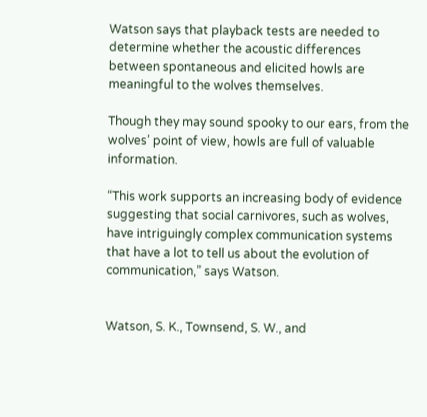Watson says that playback tests are needed to determine whether the acoustic differences between spontaneous and elicited howls are meaningful to the wolves themselves.

Though they may sound spooky to our ears, from the wolves’ point of view, howls are full of valuable information.

“This work supports an increasing body of evidence suggesting that social carnivores, such as wolves, have intriguingly complex communication systems that have a lot to tell us about the evolution of communication,” says Watson.


Watson, S. K., Townsend, S. W., and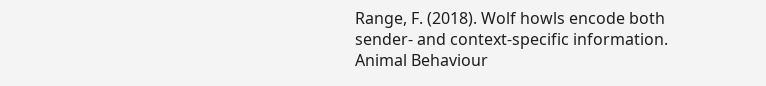Range, F. (2018). Wolf howls encode both sender- and context-specific information. Animal Behaviour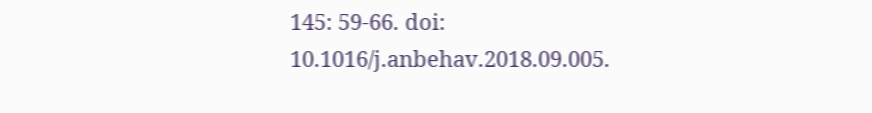145: 59-66. doi: 10.1016/j.anbehav.2018.09.005.